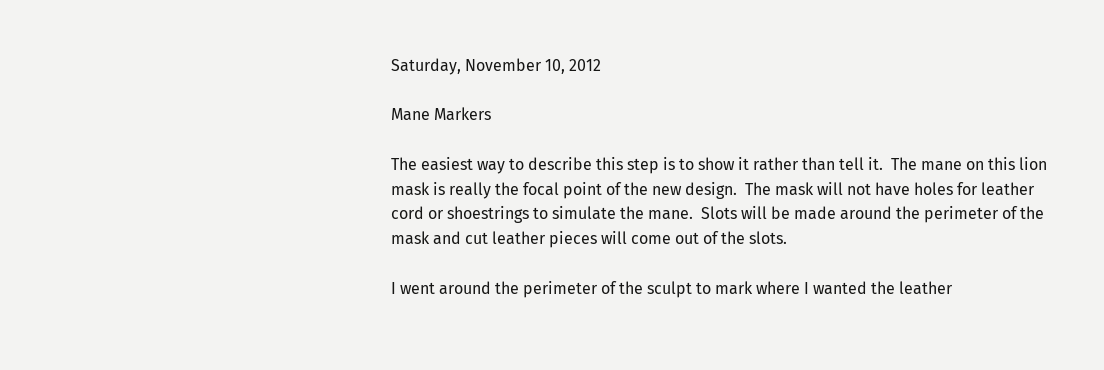Saturday, November 10, 2012

Mane Markers

The easiest way to describe this step is to show it rather than tell it.  The mane on this lion mask is really the focal point of the new design.  The mask will not have holes for leather cord or shoestrings to simulate the mane.  Slots will be made around the perimeter of the mask and cut leather pieces will come out of the slots.

I went around the perimeter of the sculpt to mark where I wanted the leather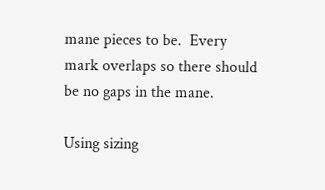mane pieces to be.  Every mark overlaps so there should be no gaps in the mane.

Using sizing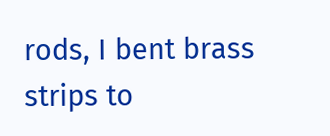rods, I bent brass strips to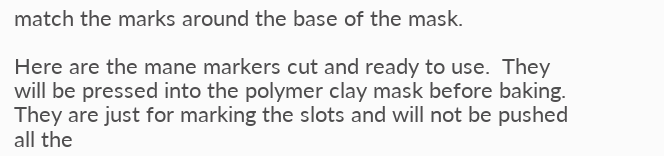match the marks around the base of the mask.

Here are the mane markers cut and ready to use.  They will be pressed into the polymer clay mask before baking.  They are just for marking the slots and will not be pushed all the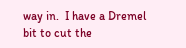way in.  I have a Dremel bit to cut the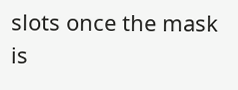slots once the mask is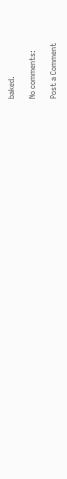baked.

No comments:

Post a Comment